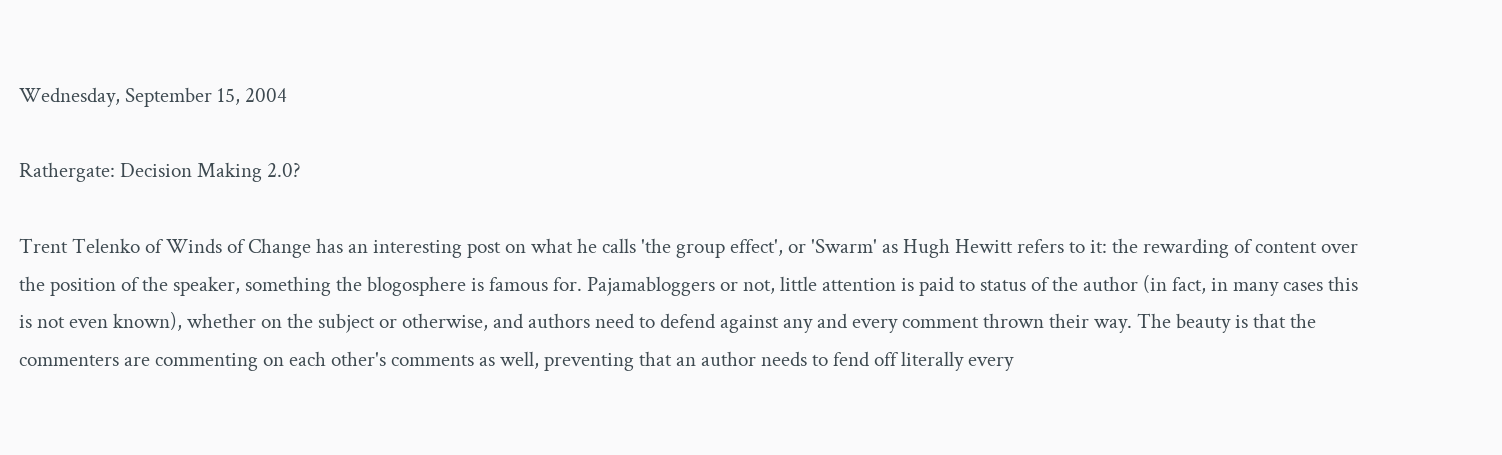Wednesday, September 15, 2004

Rathergate: Decision Making 2.0?

Trent Telenko of Winds of Change has an interesting post on what he calls 'the group effect', or 'Swarm' as Hugh Hewitt refers to it: the rewarding of content over the position of the speaker, something the blogosphere is famous for. Pajamabloggers or not, little attention is paid to status of the author (in fact, in many cases this is not even known), whether on the subject or otherwise, and authors need to defend against any and every comment thrown their way. The beauty is that the commenters are commenting on each other's comments as well, preventing that an author needs to fend off literally every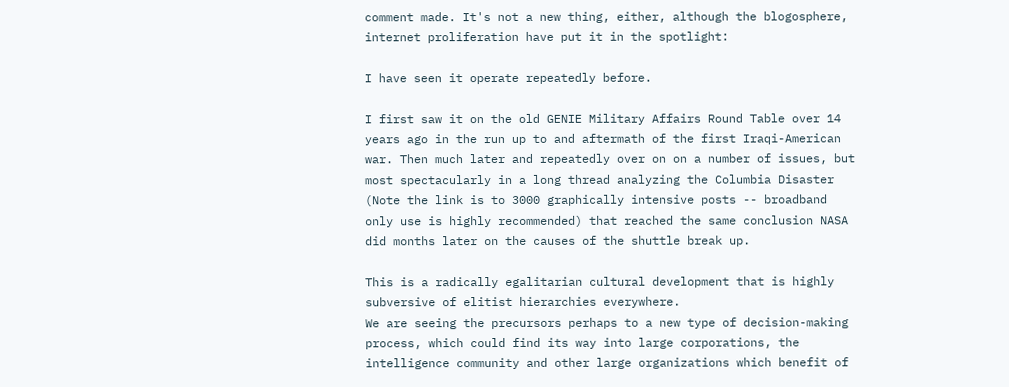comment made. It's not a new thing, either, although the blogosphere, internet proliferation have put it in the spotlight:

I have seen it operate repeatedly before.

I first saw it on the old GENIE Military Affairs Round Table over 14 years ago in the run up to and aftermath of the first Iraqi-American war. Then much later and repeatedly over on on a number of issues, but most spectacularly in a long thread analyzing the Columbia Disaster (Note the link is to 3000 graphically intensive posts -- broadband only use is highly recommended) that reached the same conclusion NASA did months later on the causes of the shuttle break up.

This is a radically egalitarian cultural development that is highly subversive of elitist hierarchies everywhere.
We are seeing the precursors perhaps to a new type of decision-making process, which could find its way into large corporations, the intelligence community and other large organizations which benefit of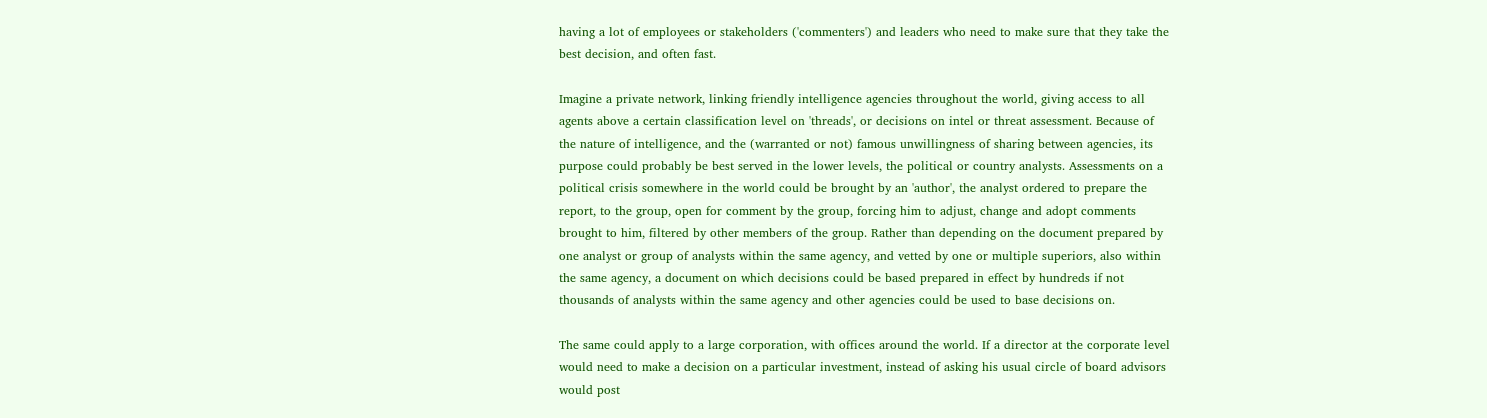having a lot of employees or stakeholders ('commenters') and leaders who need to make sure that they take the best decision, and often fast.

Imagine a private network, linking friendly intelligence agencies throughout the world, giving access to all agents above a certain classification level on 'threads', or decisions on intel or threat assessment. Because of the nature of intelligence, and the (warranted or not) famous unwillingness of sharing between agencies, its purpose could probably be best served in the lower levels, the political or country analysts. Assessments on a political crisis somewhere in the world could be brought by an 'author', the analyst ordered to prepare the report, to the group, open for comment by the group, forcing him to adjust, change and adopt comments brought to him, filtered by other members of the group. Rather than depending on the document prepared by one analyst or group of analysts within the same agency, and vetted by one or multiple superiors, also within the same agency, a document on which decisions could be based prepared in effect by hundreds if not thousands of analysts within the same agency and other agencies could be used to base decisions on.

The same could apply to a large corporation, with offices around the world. If a director at the corporate level would need to make a decision on a particular investment, instead of asking his usual circle of board advisors would post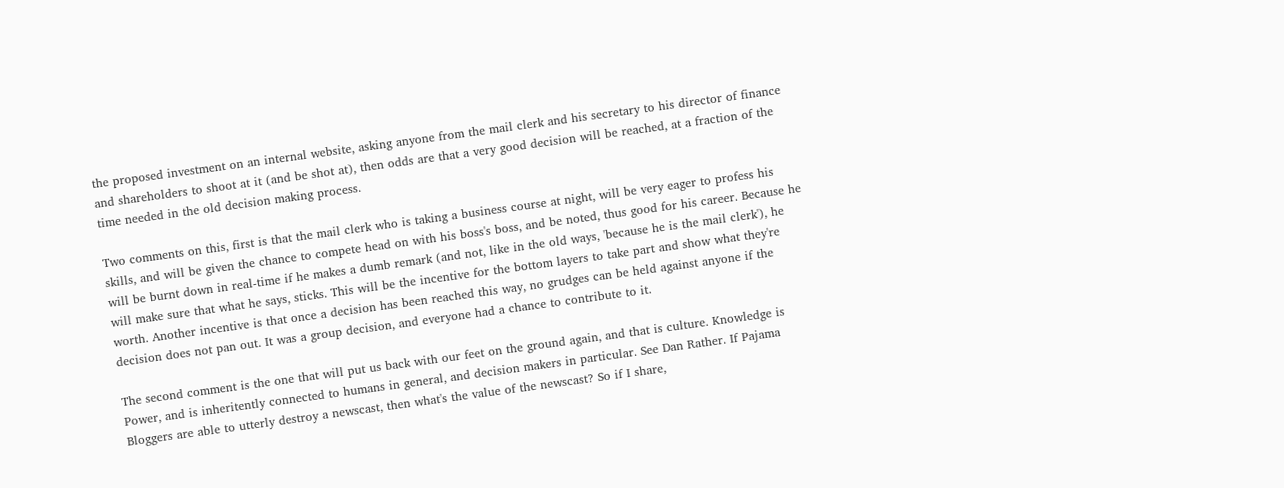the proposed investment on an internal website, asking anyone from the mail clerk and his secretary to his director of finance and shareholders to shoot at it (and be shot at), then odds are that a very good decision will be reached, at a fraction of the time needed in the old decision making process.

Two comments on this, first is that the mail clerk who is taking a business course at night, will be very eager to profess his skills, and will be given the chance to compete head on with his boss's boss, and be noted, thus good for his career. Because he will be burnt down in real-time if he makes a dumb remark (and not, like in the old ways, 'because he is the mail clerk'), he will make sure that what he says, sticks. This will be the incentive for the bottom layers to take part and show what they're worth. Another incentive is that once a decision has been reached this way, no grudges can be held against anyone if the decision does not pan out. It was a group decision, and everyone had a chance to contribute to it.

The second comment is the one that will put us back with our feet on the ground again, and that is culture. Knowledge is Power, and is inheritently connected to humans in general, and decision makers in particular. See Dan Rather. If Pajama Bloggers are able to utterly destroy a newscast, then what's the value of the newscast? So if I share,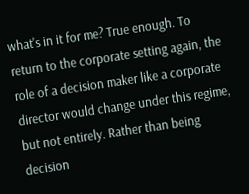what's in it for me? True enough. To return to the corporate setting again, the role of a decision maker like a corporate director would change under this regime, but not entirely. Rather than being decision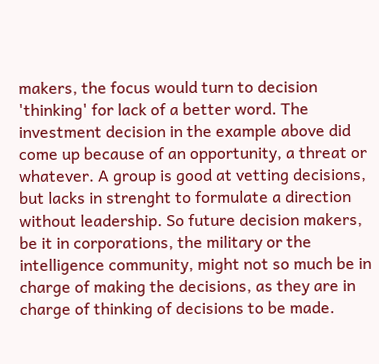makers, the focus would turn to decision 'thinking' for lack of a better word. The investment decision in the example above did come up because of an opportunity, a threat or whatever. A group is good at vetting decisions, but lacks in strenght to formulate a direction without leadership. So future decision makers, be it in corporations, the military or the intelligence community, might not so much be in charge of making the decisions, as they are in charge of thinking of decisions to be made.